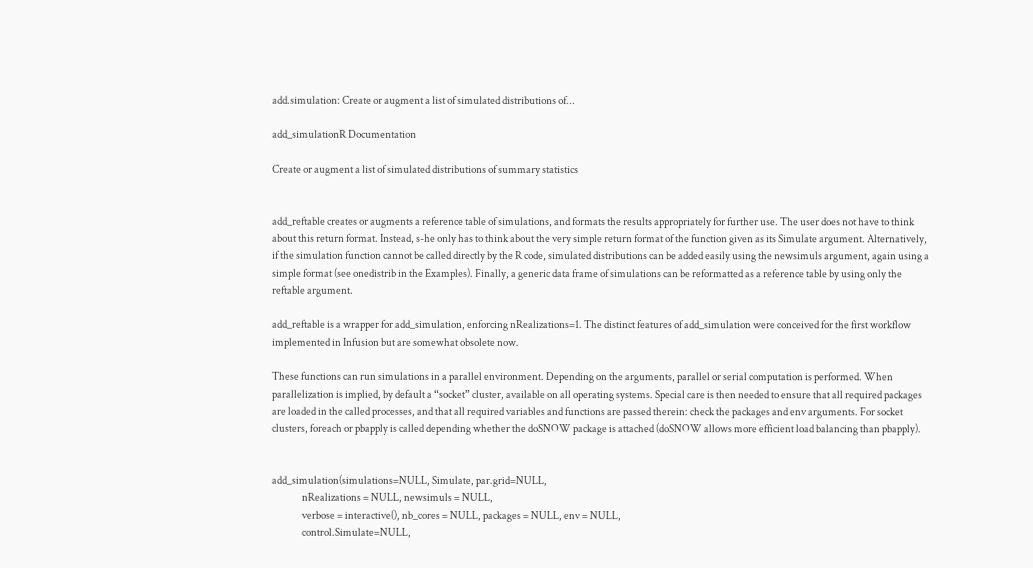add.simulation: Create or augment a list of simulated distributions of...

add_simulationR Documentation

Create or augment a list of simulated distributions of summary statistics


add_reftable creates or augments a reference table of simulations, and formats the results appropriately for further use. The user does not have to think about this return format. Instead, s-he only has to think about the very simple return format of the function given as its Simulate argument. Alternatively, if the simulation function cannot be called directly by the R code, simulated distributions can be added easily using the newsimuls argument, again using a simple format (see onedistrib in the Examples). Finally, a generic data frame of simulations can be reformatted as a reference table by using only the reftable argument.

add_reftable is a wrapper for add_simulation, enforcing nRealizations=1. The distinct features of add_simulation were conceived for the first workflow implemented in Infusion but are somewhat obsolete now.

These functions can run simulations in a parallel environment. Depending on the arguments, parallel or serial computation is performed. When parallelization is implied, by default a “socket” cluster, available on all operating systems. Special care is then needed to ensure that all required packages are loaded in the called processes, and that all required variables and functions are passed therein: check the packages and env arguments. For socket clusters, foreach or pbapply is called depending whether the doSNOW package is attached (doSNOW allows more efficient load balancing than pbapply).


add_simulation(simulations=NULL, Simulate, par.grid=NULL,
               nRealizations = NULL, newsimuls = NULL,
               verbose = interactive(), nb_cores = NULL, packages = NULL, env = NULL,
               control.Simulate=NULL,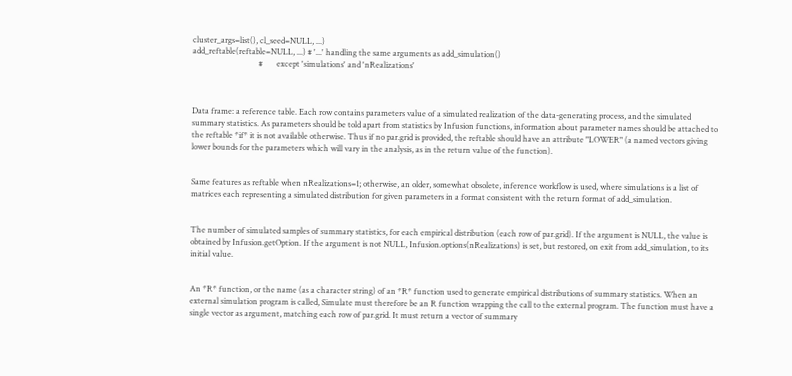cluster_args=list(), cl_seed=NULL, ...)
add_reftable(reftable=NULL, ...) # '...' handling the same arguments as add_simulation()
                                 #       except 'simulations' and 'nRealizations'



Data frame: a reference table. Each row contains parameters value of a simulated realization of the data-generating process, and the simulated summary statistics. As parameters should be told apart from statistics by Infusion functions, information about parameter names should be attached to the reftable *if* it is not available otherwise. Thus if no par.grid is provided, the reftable should have an attribute "LOWER" (a named vectors giving lower bounds for the parameters which will vary in the analysis, as in the return value of the function).


Same features as reftable when nRealizations=1; otherwise, an older, somewhat obsolete, inference workflow is used, where simulations is a list of matrices each representing a simulated distribution for given parameters in a format consistent with the return format of add_simulation.


The number of simulated samples of summary statistics, for each empirical distribution (each row of par.grid). If the argument is NULL, the value is obtained by Infusion.getOption. If the argument is not NULL, Infusion.options(nRealizations) is set, but restored, on exit from add_simulation, to its initial value.


An *R* function, or the name (as a character string) of an *R* function used to generate empirical distributions of summary statistics. When an external simulation program is called, Simulate must therefore be an R function wrapping the call to the external program. The function must have a single vector as argument, matching each row of par.grid. It must return a vector of summary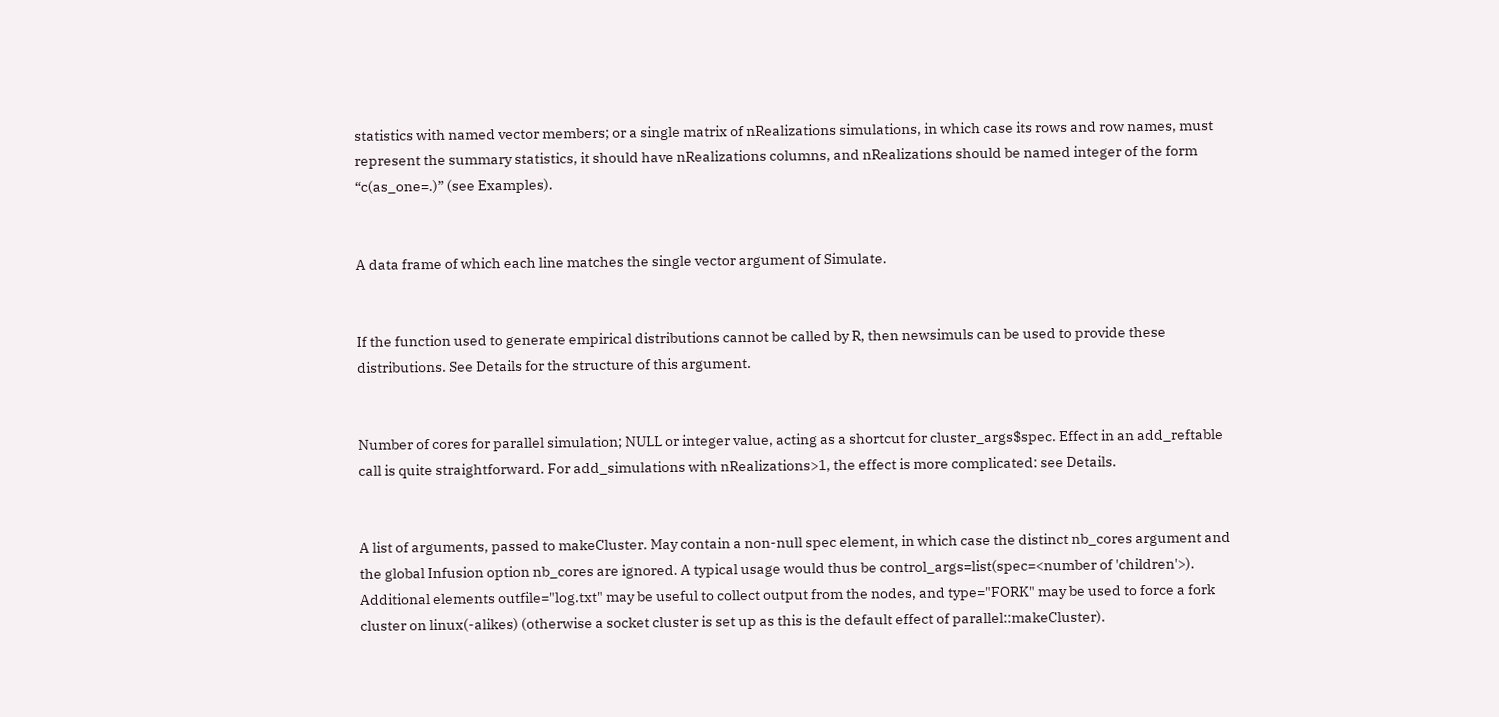statistics with named vector members; or a single matrix of nRealizations simulations, in which case its rows and row names, must represent the summary statistics, it should have nRealizations columns, and nRealizations should be named integer of the form “c(as_one=.)” (see Examples).


A data frame of which each line matches the single vector argument of Simulate.


If the function used to generate empirical distributions cannot be called by R, then newsimuls can be used to provide these distributions. See Details for the structure of this argument.


Number of cores for parallel simulation; NULL or integer value, acting as a shortcut for cluster_args$spec. Effect in an add_reftable call is quite straightforward. For add_simulations with nRealizations>1, the effect is more complicated: see Details.


A list of arguments, passed to makeCluster. May contain a non-null spec element, in which case the distinct nb_cores argument and the global Infusion option nb_cores are ignored. A typical usage would thus be control_args=list(spec=<number of 'children'>). Additional elements outfile="log.txt" may be useful to collect output from the nodes, and type="FORK" may be used to force a fork cluster on linux(-alikes) (otherwise a socket cluster is set up as this is the default effect of parallel::makeCluster).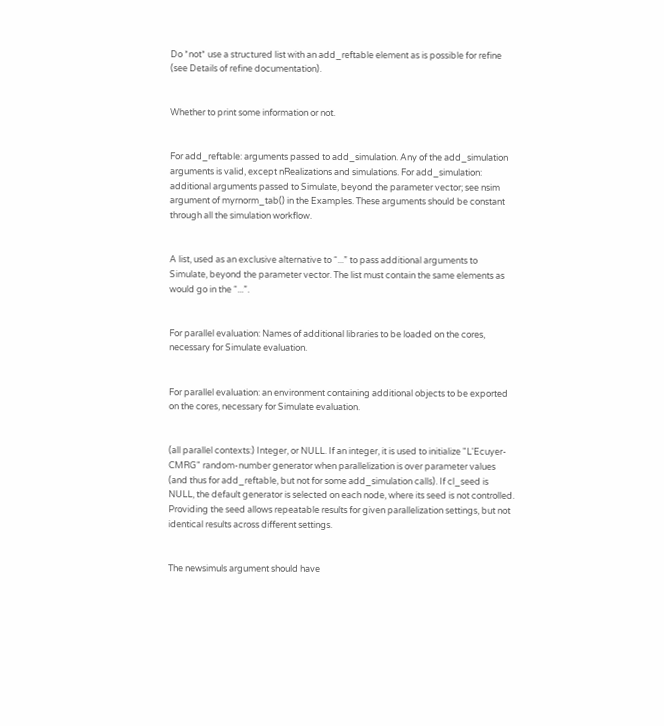Do *not* use a structured list with an add_reftable element as is possible for refine (see Details of refine documentation).


Whether to print some information or not.


For add_reftable: arguments passed to add_simulation. Any of the add_simulation arguments is valid, except nRealizations and simulations. For add_simulation: additional arguments passed to Simulate, beyond the parameter vector; see nsim argument of myrnorm_tab() in the Examples. These arguments should be constant through all the simulation workflow.


A list, used as an exclusive alternative to “...” to pass additional arguments to Simulate, beyond the parameter vector. The list must contain the same elements as would go in the “...”.


For parallel evaluation: Names of additional libraries to be loaded on the cores, necessary for Simulate evaluation.


For parallel evaluation: an environment containing additional objects to be exported on the cores, necessary for Simulate evaluation.


(all parallel contexts:) Integer, or NULL. If an integer, it is used to initialize "L'Ecuyer-CMRG" random-number generator when parallelization is over parameter values (and thus for add_reftable, but not for some add_simulation calls). If cl_seed is NULL, the default generator is selected on each node, where its seed is not controlled. Providing the seed allows repeatable results for given parallelization settings, but not identical results across different settings.


The newsimuls argument should have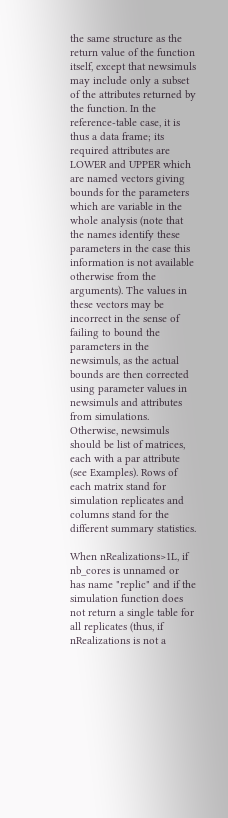the same structure as the return value of the function itself, except that newsimuls may include only a subset of the attributes returned by the function. In the reference-table case, it is thus a data frame; its required attributes are LOWER and UPPER which are named vectors giving bounds for the parameters which are variable in the whole analysis (note that the names identify these parameters in the case this information is not available otherwise from the arguments). The values in these vectors may be incorrect in the sense of failing to bound the parameters in the newsimuls, as the actual bounds are then corrected using parameter values in newsimuls and attributes from simulations. Otherwise, newsimuls should be list of matrices, each with a par attribute (see Examples). Rows of each matrix stand for simulation replicates and columns stand for the different summary statistics.

When nRealizations>1L, if nb_cores is unnamed or has name "replic" and if the simulation function does not return a single table for all replicates (thus, if nRealizations is not a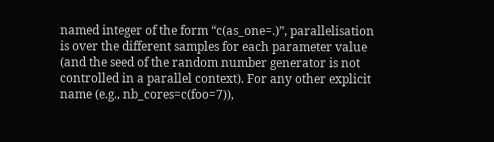named integer of the form “c(as_one=.)”, parallelisation is over the different samples for each parameter value (and the seed of the random number generator is not controlled in a parallel context). For any other explicit name (e.g., nb_cores=c(foo=7)),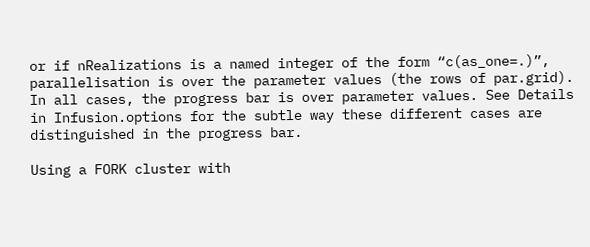or if nRealizations is a named integer of the form “c(as_one=.)”, parallelisation is over the parameter values (the rows of par.grid). In all cases, the progress bar is over parameter values. See Details in Infusion.options for the subtle way these different cases are distinguished in the progress bar.

Using a FORK cluster with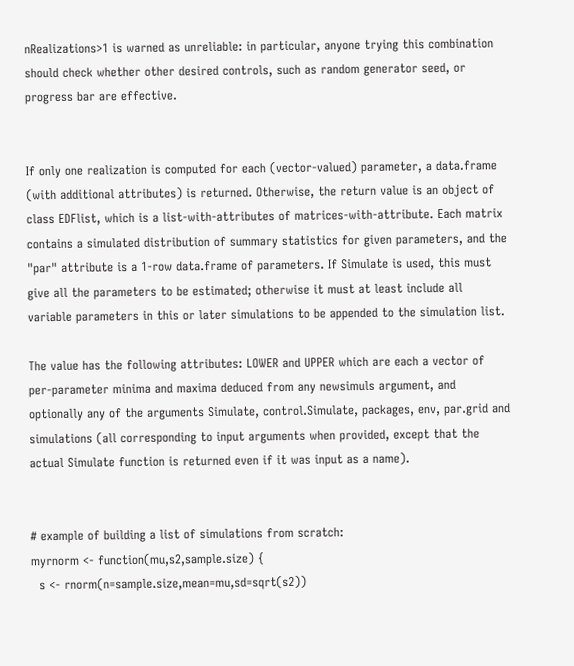nRealizations>1 is warned as unreliable: in particular, anyone trying this combination should check whether other desired controls, such as random generator seed, or progress bar are effective.


If only one realization is computed for each (vector-valued) parameter, a data.frame (with additional attributes) is returned. Otherwise, the return value is an object of class EDFlist, which is a list-with-attributes of matrices-with-attribute. Each matrix contains a simulated distribution of summary statistics for given parameters, and the "par" attribute is a 1-row data.frame of parameters. If Simulate is used, this must give all the parameters to be estimated; otherwise it must at least include all variable parameters in this or later simulations to be appended to the simulation list.

The value has the following attributes: LOWER and UPPER which are each a vector of per-parameter minima and maxima deduced from any newsimuls argument, and optionally any of the arguments Simulate, control.Simulate, packages, env, par.grid and simulations (all corresponding to input arguments when provided, except that the actual Simulate function is returned even if it was input as a name).


# example of building a list of simulations from scratch:
myrnorm <- function(mu,s2,sample.size) {
  s <- rnorm(n=sample.size,mean=mu,sd=sqrt(s2))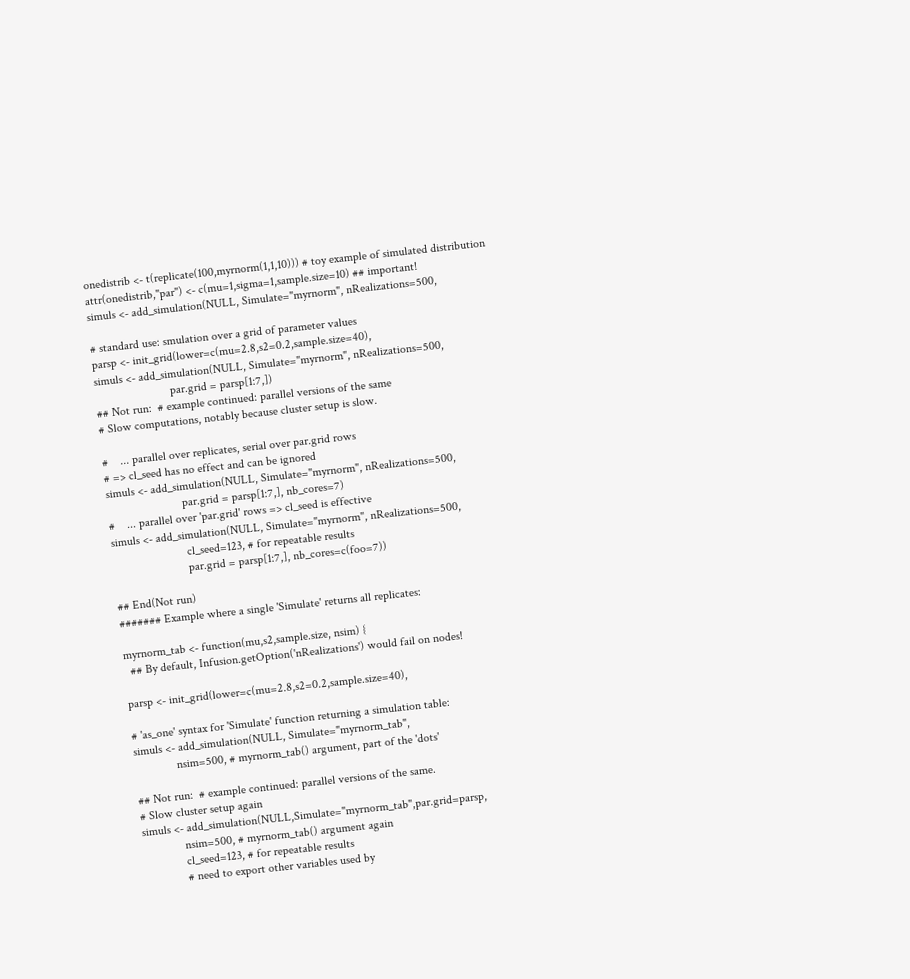onedistrib <- t(replicate(100,myrnorm(1,1,10))) # toy example of simulated distribution
attr(onedistrib,"par") <- c(mu=1,sigma=1,sample.size=10) ## important!
simuls <- add_simulation(NULL, Simulate="myrnorm", nRealizations=500,

# standard use: smulation over a grid of parameter values
parsp <- init_grid(lower=c(mu=2.8,s2=0.2,sample.size=40),
simuls <- add_simulation(NULL, Simulate="myrnorm", nRealizations=500,
                         par.grid = parsp[1:7,])
## Not run:  # example continued: parallel versions of the same
# Slow computations, notably because cluster setup is slow.

#    ... parallel over replicates, serial over par.grid rows
# => cl_seed has no effect and can be ignored
simuls <- add_simulation(NULL, Simulate="myrnorm", nRealizations=500,
                         par.grid = parsp[1:7,], nb_cores=7)
#    ... parallel over 'par.grid' rows => cl_seed is effective
simuls <- add_simulation(NULL, Simulate="myrnorm", nRealizations=500,
                         cl_seed=123, # for repeatable results
                         par.grid = parsp[1:7,], nb_cores=c(foo=7))

## End(Not run)
####### Example where a single 'Simulate' returns all replicates:

myrnorm_tab <- function(mu,s2,sample.size, nsim) {
  ## By default, Infusion.getOption('nRealizations') would fail on nodes!

parsp <- init_grid(lower=c(mu=2.8,s2=0.2,sample.size=40),

# 'as_one' syntax for 'Simulate' function returning a simulation table:
simuls <- add_simulation(NULL, Simulate="myrnorm_tab",
              nsim=500, # myrnorm_tab() argument, part of the 'dots'

## Not run:  # example continued: parallel versions of the same.
# Slow cluster setup again
simuls <- add_simulation(NULL,Simulate="myrnorm_tab",par.grid=parsp,
              nsim=500, # myrnorm_tab() argument again
              cl_seed=123, # for repeatable results
              # need to export other variables used by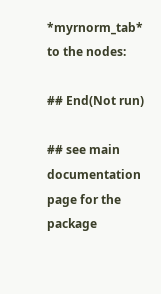*myrnorm_tab* to the nodes:

## End(Not run)

## see main documentation page for the package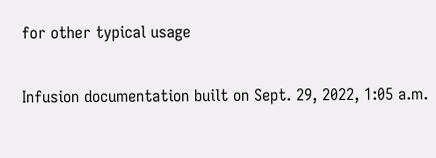for other typical usage

Infusion documentation built on Sept. 29, 2022, 1:05 a.m.